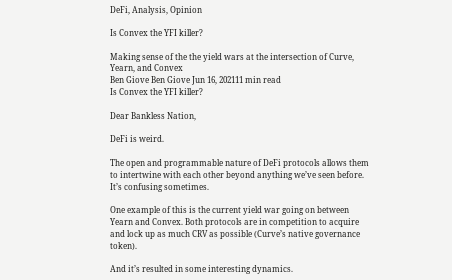DeFi, Analysis, Opinion

Is Convex the YFI killer?

Making sense of the the yield wars at the intersection of Curve, Yearn, and Convex
Ben Giove Ben Giove Jun 16, 202111 min read
Is Convex the YFI killer?

Dear Bankless Nation,

DeFi is weird.

The open and programmable nature of DeFi protocols allows them to intertwine with each other beyond anything we’ve seen before. It’s confusing sometimes.

One example of this is the current yield war going on between Yearn and Convex. Both protocols are in competition to acquire and lock up as much CRV as possible (Curve’s native governance token).

And it’s resulted in some interesting dynamics.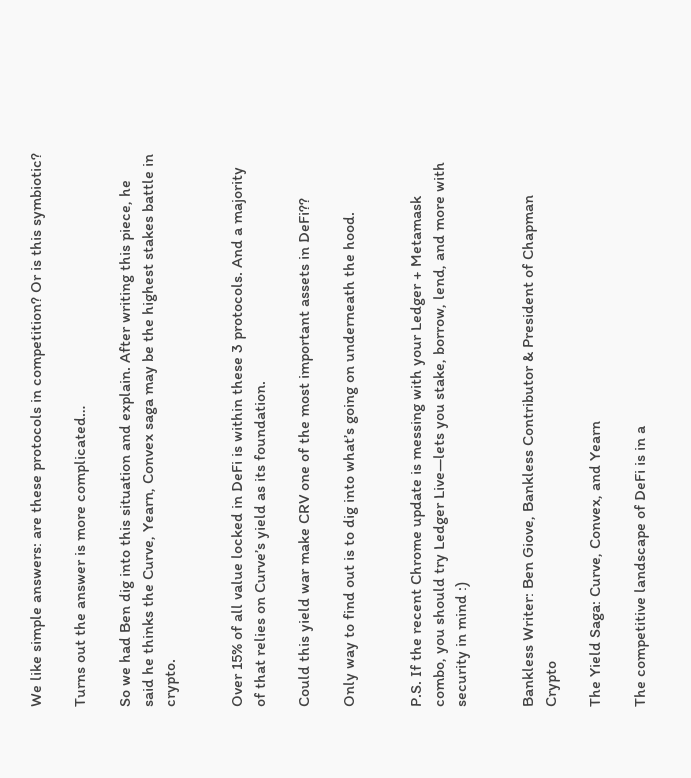We like simple answers: are these protocols in competition? Or is this symbiotic?

Turns out the answer is more complicated…

So we had Ben dig into this situation and explain. After writing this piece, he said he thinks the Curve, Yearn, Convex saga may be the highest stakes battle in crypto.


Over 15% of all value locked in DeFi is within these 3 protocols. And a majority of that relies on Curve’s yield as its foundation.

Could this yield war make CRV one of the most important assets in DeFi??

Only way to find out is to dig into what’s going on underneath the hood.


P.S. If the recent Chrome update is messing with your Ledger + Metamask combo, you should try Ledger Live—lets you stake, borrow, lend, and more with security in mind :)


Bankless Writer: Ben Giove, Bankless Contributor & President of Chapman Crypto

The Yield Saga: Curve, Convex, and Yearn

The competitive landscape of DeFi is in a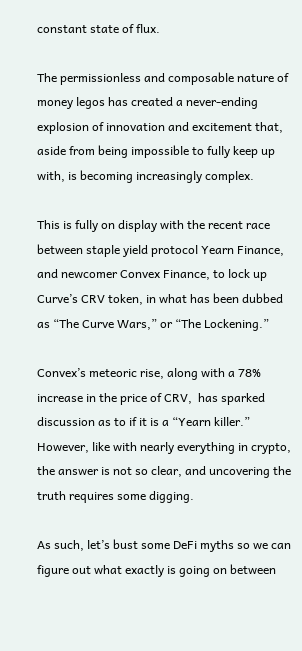constant state of flux.

The permissionless and composable nature of money legos has created a never-ending explosion of innovation and excitement that, aside from being impossible to fully keep up with, is becoming increasingly complex.

This is fully on display with the recent race between staple yield protocol Yearn Finance, and newcomer Convex Finance, to lock up Curve’s CRV token, in what has been dubbed as “The Curve Wars,” or “The Lockening.”

Convex’s meteoric rise, along with a 78% increase in the price of CRV,  has sparked discussion as to if it is a “Yearn killer.” However, like with nearly everything in crypto, the answer is not so clear, and uncovering the truth requires some digging.

As such, let’s bust some DeFi myths so we can figure out what exactly is going on between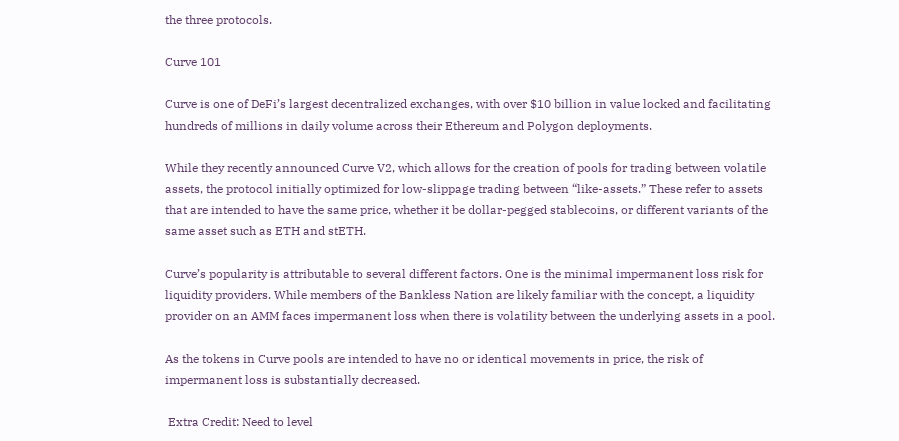the three protocols.

Curve 101

Curve is one of DeFi’s largest decentralized exchanges, with over $10 billion in value locked and facilitating hundreds of millions in daily volume across their Ethereum and Polygon deployments.

While they recently announced Curve V2, which allows for the creation of pools for trading between volatile assets, the protocol initially optimized for low-slippage trading between “like-assets.” These refer to assets that are intended to have the same price, whether it be dollar-pegged stablecoins, or different variants of the same asset such as ETH and stETH.

Curve’s popularity is attributable to several different factors. One is the minimal impermanent loss risk for liquidity providers. While members of the Bankless Nation are likely familiar with the concept, a liquidity provider on an AMM faces impermanent loss when there is volatility between the underlying assets in a pool.

As the tokens in Curve pools are intended to have no or identical movements in price, the risk of impermanent loss is substantially decreased.

 Extra Credit: Need to level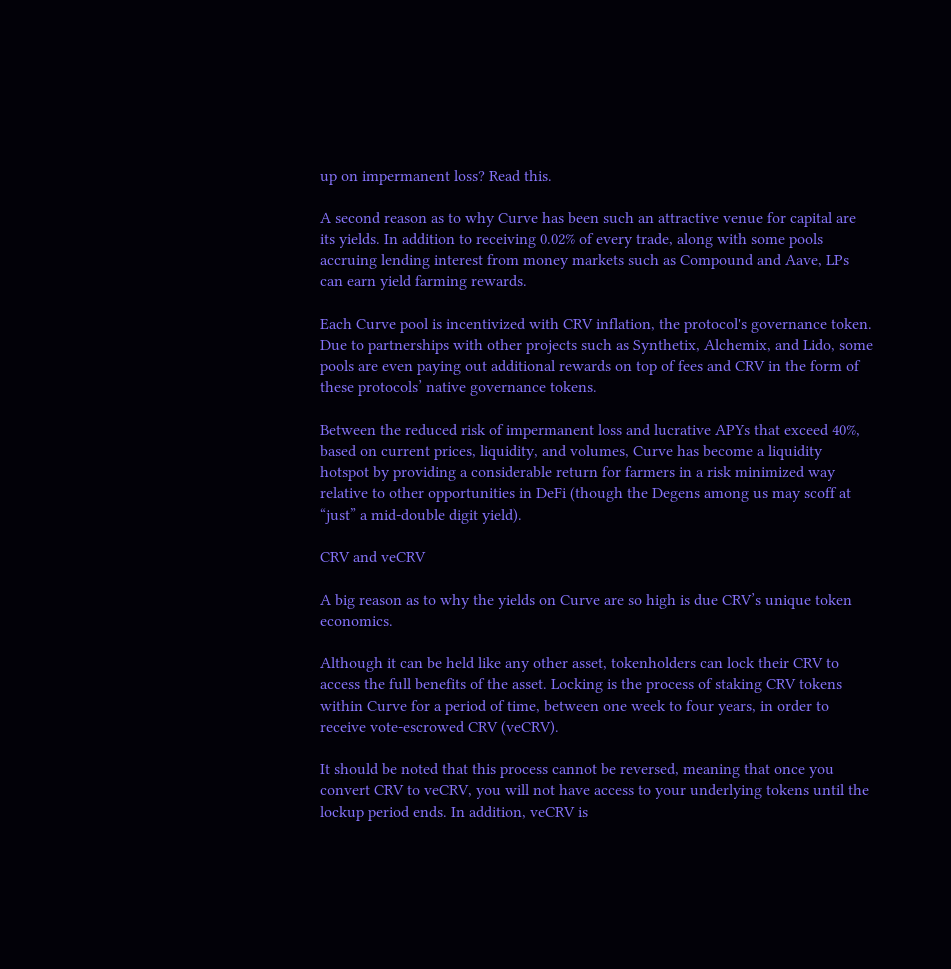up on impermanent loss? Read this.

A second reason as to why Curve has been such an attractive venue for capital are its yields. In addition to receiving 0.02% of every trade, along with some pools accruing lending interest from money markets such as Compound and Aave, LPs can earn yield farming rewards.

Each Curve pool is incentivized with CRV inflation, the protocol's governance token. Due to partnerships with other projects such as Synthetix, Alchemix, and Lido, some pools are even paying out additional rewards on top of fees and CRV in the form of these protocols’ native governance tokens.

Between the reduced risk of impermanent loss and lucrative APYs that exceed 40%, based on current prices, liquidity, and volumes, Curve has become a liquidity hotspot by providing a considerable return for farmers in a risk minimized way relative to other opportunities in DeFi (though the Degens among us may scoff at “just” a mid-double digit yield).

CRV and veCRV

A big reason as to why the yields on Curve are so high is due CRV’s unique token economics.

Although it can be held like any other asset, tokenholders can lock their CRV to access the full benefits of the asset. Locking is the process of staking CRV tokens within Curve for a period of time, between one week to four years, in order to receive vote-escrowed CRV (veCRV).

It should be noted that this process cannot be reversed, meaning that once you convert CRV to veCRV, you will not have access to your underlying tokens until the lockup period ends. In addition, veCRV is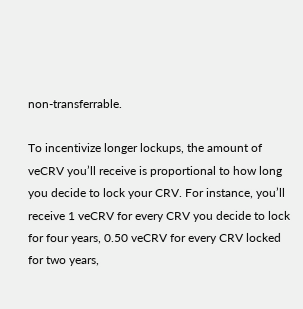non-transferrable.

To incentivize longer lockups, the amount of veCRV you’ll receive is proportional to how long you decide to lock your CRV. For instance, you’ll receive 1 veCRV for every CRV you decide to lock for four years, 0.50 veCRV for every CRV locked for two years,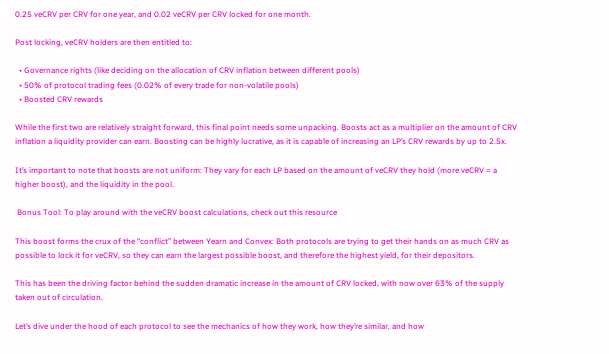0.25 veCRV per CRV for one year, and 0.02 veCRV per CRV locked for one month.

Post locking, veCRV holders are then entitled to:

  • Governance rights (like deciding on the allocation of CRV inflation between different pools)
  • 50% of protocol trading fees (0.02% of every trade for non-volatile pools)
  • Boosted CRV rewards

While the first two are relatively straight forward, this final point needs some unpacking. Boosts act as a multiplier on the amount of CRV inflation a liquidity provider can earn. Boosting can be highly lucrative, as it is capable of increasing an LP’s CRV rewards by up to 2.5x.

It’s important to note that boosts are not uniform: They vary for each LP based on the amount of veCRV they hold (more veCRV = a higher boost), and the liquidity in the pool.

 Bonus Tool: To play around with the veCRV boost calculations, check out this resource

This boost forms the crux of the “conflict” between Yearn and Convex: Both protocols are trying to get their hands on as much CRV as possible to lock it for veCRV, so they can earn the largest possible boost, and therefore the highest yield, for their depositors.

This has been the driving factor behind the sudden dramatic increase in the amount of CRV locked, with now over 63% of the supply taken out of circulation.

Let’s dive under the hood of each protocol to see the mechanics of how they work, how they’re similar, and how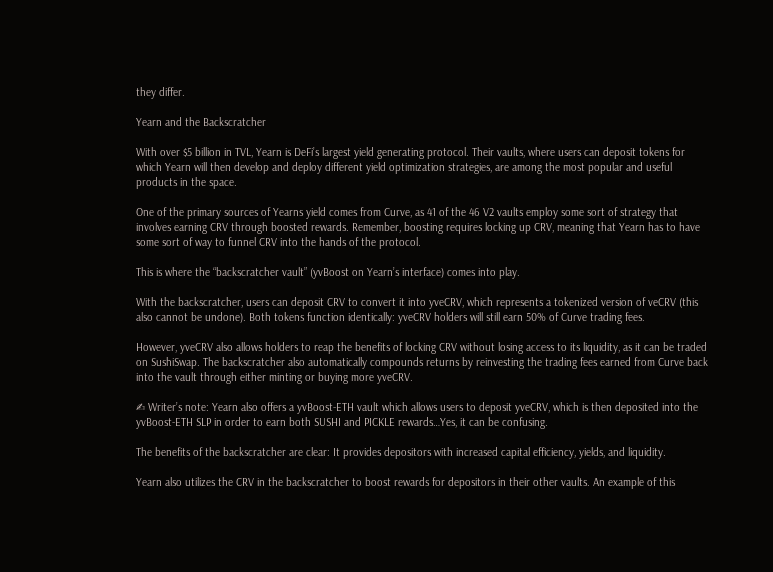they differ.

Yearn and the Backscratcher

With over $5 billion in TVL, Yearn is DeFi’s largest yield generating protocol. Their vaults, where users can deposit tokens for which Yearn will then develop and deploy different yield optimization strategies, are among the most popular and useful products in the space.

One of the primary sources of Yearns yield comes from Curve, as 41 of the 46 V2 vaults employ some sort of strategy that involves earning CRV through boosted rewards. Remember, boosting requires locking up CRV, meaning that Yearn has to have some sort of way to funnel CRV into the hands of the protocol.

This is where the “backscratcher vault” (yvBoost on Yearn’s interface) comes into play.

With the backscratcher, users can deposit CRV to convert it into yveCRV, which represents a tokenized version of veCRV (this also cannot be undone). Both tokens function identically: yveCRV holders will still earn 50% of Curve trading fees.

However, yveCRV also allows holders to reap the benefits of locking CRV without losing access to its liquidity, as it can be traded on SushiSwap. The backscratcher also automatically compounds returns by reinvesting the trading fees earned from Curve back into the vault through either minting or buying more yveCRV.

✍ Writer’s note: Yearn also offers a yvBoost-ETH vault which allows users to deposit yveCRV, which is then deposited into the yvBoost-ETH SLP in order to earn both SUSHI and PICKLE rewards…Yes, it can be confusing.

The benefits of the backscratcher are clear: It provides depositors with increased capital efficiency, yields, and liquidity.

Yearn also utilizes the CRV in the backscratcher to boost rewards for depositors in their other vaults. An example of this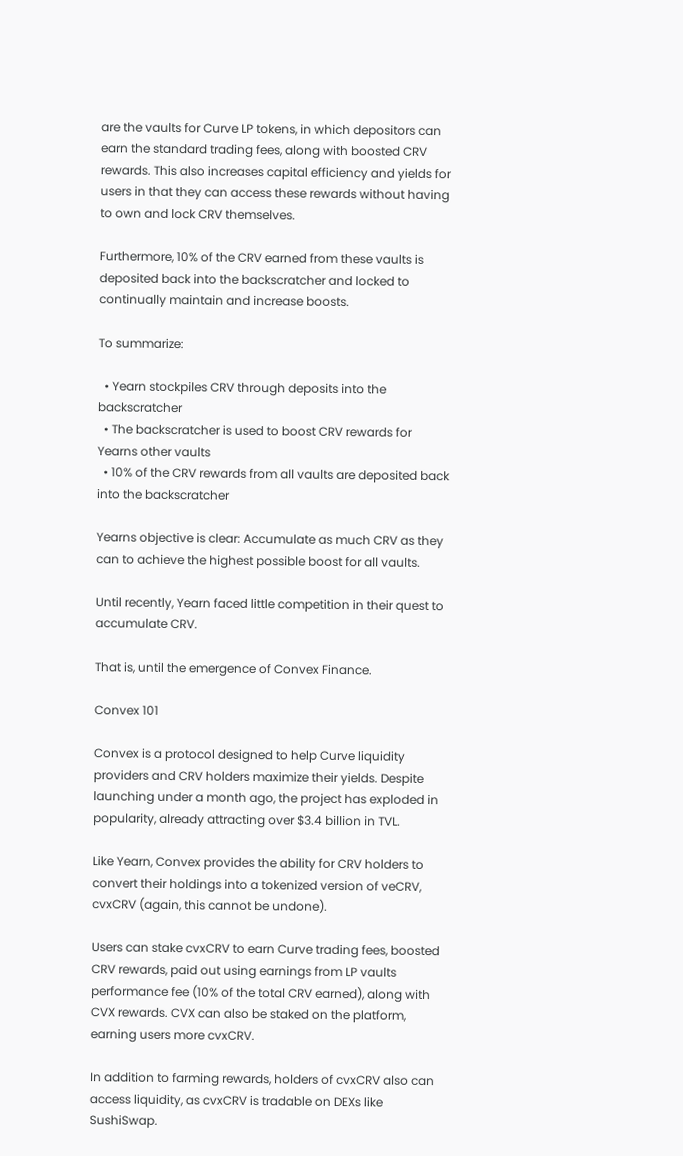are the vaults for Curve LP tokens, in which depositors can earn the standard trading fees, along with boosted CRV rewards. This also increases capital efficiency and yields for users in that they can access these rewards without having to own and lock CRV themselves.

Furthermore, 10% of the CRV earned from these vaults is deposited back into the backscratcher and locked to continually maintain and increase boosts.

To summarize:

  • Yearn stockpiles CRV through deposits into the backscratcher
  • The backscratcher is used to boost CRV rewards for Yearns other vaults
  • 10% of the CRV rewards from all vaults are deposited back into the backscratcher

Yearns objective is clear: Accumulate as much CRV as they can to achieve the highest possible boost for all vaults.

Until recently, Yearn faced little competition in their quest to accumulate CRV.

That is, until the emergence of Convex Finance.

Convex 101

Convex is a protocol designed to help Curve liquidity providers and CRV holders maximize their yields. Despite launching under a month ago, the project has exploded in popularity, already attracting over $3.4 billion in TVL.

Like Yearn, Convex provides the ability for CRV holders to convert their holdings into a tokenized version of veCRV, cvxCRV (again, this cannot be undone).

Users can stake cvxCRV to earn Curve trading fees, boosted CRV rewards, paid out using earnings from LP vaults performance fee (10% of the total CRV earned), along with CVX rewards. CVX can also be staked on the platform, earning users more cvxCRV.

In addition to farming rewards, holders of cvxCRV also can access liquidity, as cvxCRV is tradable on DEXs like SushiSwap.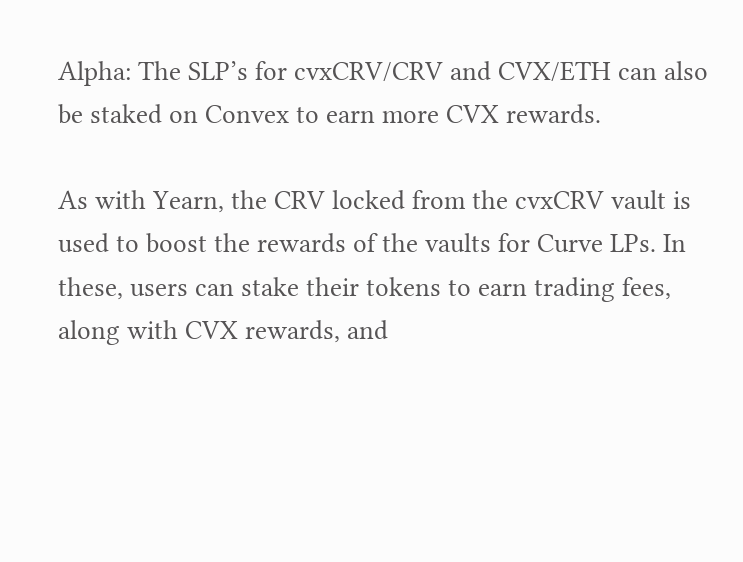Alpha: The SLP’s for cvxCRV/CRV and CVX/ETH can also be staked on Convex to earn more CVX rewards.

As with Yearn, the CRV locked from the cvxCRV vault is used to boost the rewards of the vaults for Curve LPs. In these, users can stake their tokens to earn trading fees, along with CVX rewards, and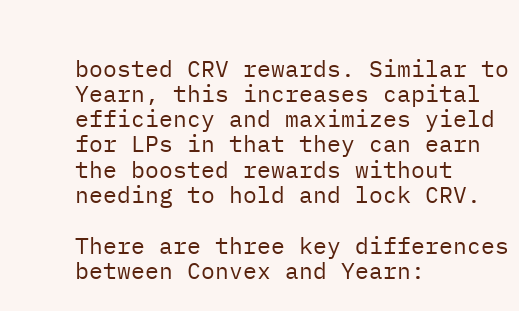boosted CRV rewards. Similar to Yearn, this increases capital efficiency and maximizes yield for LPs in that they can earn the boosted rewards without needing to hold and lock CRV.

There are three key differences between Convex and Yearn: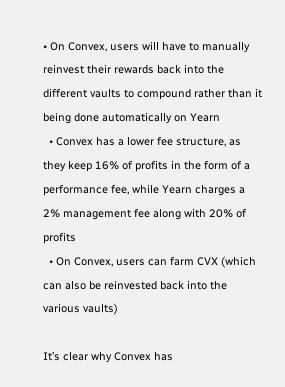• On Convex, users will have to manually reinvest their rewards back into the different vaults to compound rather than it being done automatically on Yearn
  • Convex has a lower fee structure, as they keep 16% of profits in the form of a performance fee, while Yearn charges a 2% management fee along with 20% of profits
  • On Convex, users can farm CVX (which can also be reinvested back into the various vaults)

It’s clear why Convex has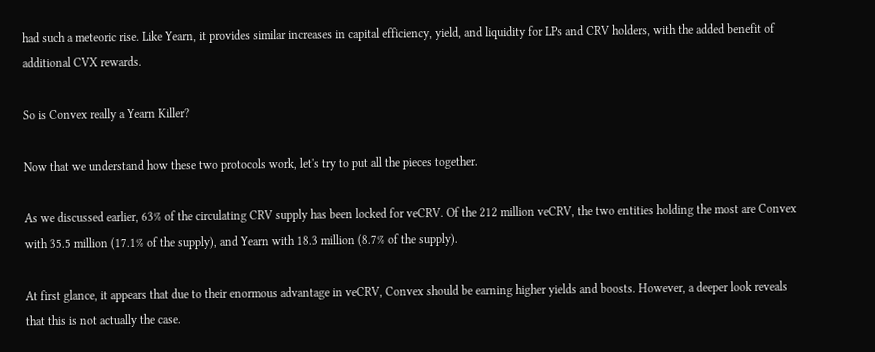had such a meteoric rise. Like Yearn, it provides similar increases in capital efficiency, yield, and liquidity for LPs and CRV holders, with the added benefit of additional CVX rewards.

So is Convex really a Yearn Killer?

Now that we understand how these two protocols work, let's try to put all the pieces together.

As we discussed earlier, 63% of the circulating CRV supply has been locked for veCRV. Of the 212 million veCRV, the two entities holding the most are Convex with 35.5 million (17.1% of the supply), and Yearn with 18.3 million (8.7% of the supply).

At first glance, it appears that due to their enormous advantage in veCRV, Convex should be earning higher yields and boosts. However, a deeper look reveals that this is not actually the case.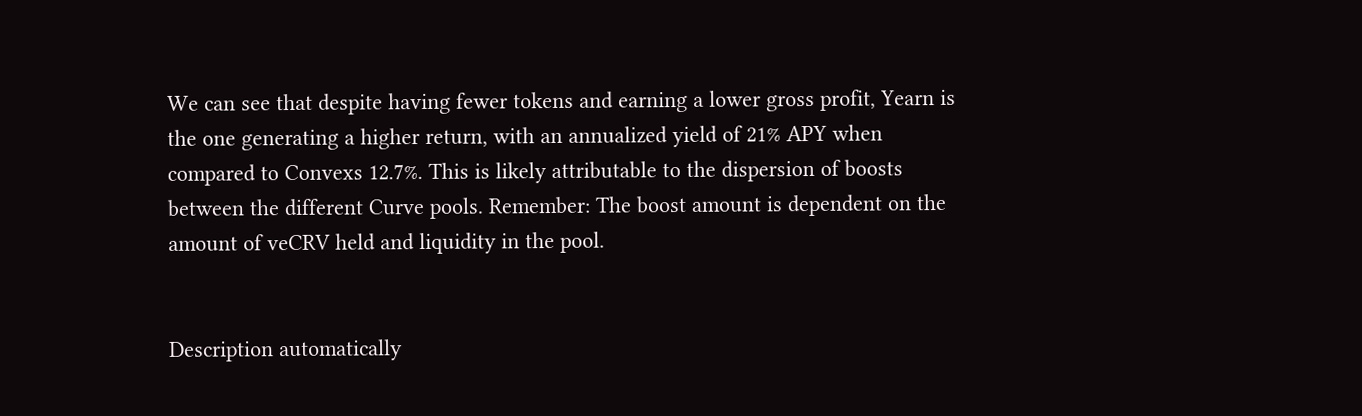We can see that despite having fewer tokens and earning a lower gross profit, Yearn is the one generating a higher return, with an annualized yield of 21% APY when compared to Convexs 12.7%. This is likely attributable to the dispersion of boosts between the different Curve pools. Remember: The boost amount is dependent on the amount of veCRV held and liquidity in the pool.


Description automatically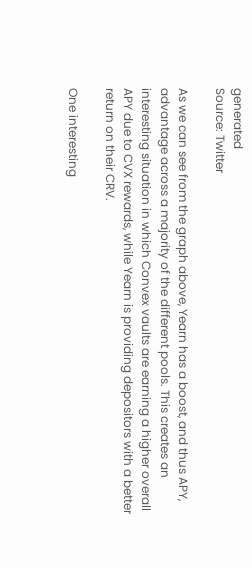generated
Source: Twitter

As we can see from the graph above, Yearn has a boost, and thus APY, advantage across a majority of the different pools. This creates an interesting situation in which Convex vaults are earning a higher overall APY due to CVX rewards, while Yearn is providing depositors with a better return on their CRV.

One interesting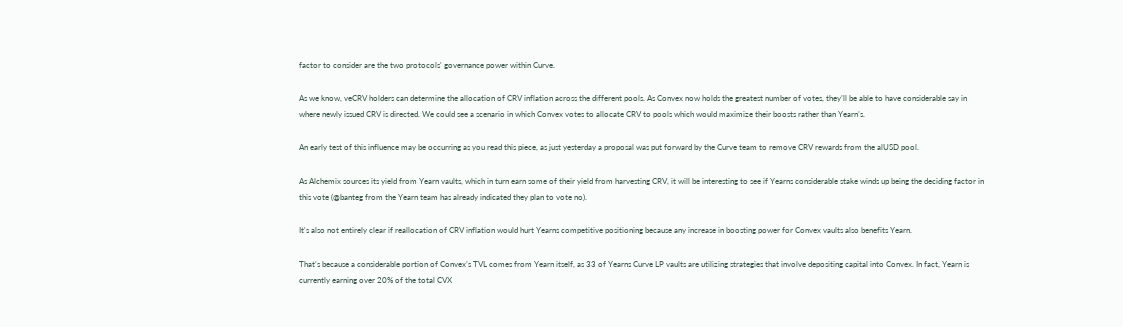factor to consider are the two protocols' governance power within Curve.

As we know, veCRV holders can determine the allocation of CRV inflation across the different pools. As Convex now holds the greatest number of votes, they’ll be able to have considerable say in where newly issued CRV is directed. We could see a scenario in which Convex votes to allocate CRV to pools which would maximize their boosts rather than Yearn’s.

An early test of this influence may be occurring as you read this piece, as just yesterday a proposal was put forward by the Curve team to remove CRV rewards from the alUSD pool.

As Alchemix sources its yield from Yearn vaults, which in turn earn some of their yield from harvesting CRV, it will be interesting to see if Yearns considerable stake winds up being the deciding factor in this vote (@banteg from the Yearn team has already indicated they plan to vote no).

It's also not entirely clear if reallocation of CRV inflation would hurt Yearns competitive positioning because any increase in boosting power for Convex vaults also benefits Yearn.

That’s because a considerable portion of Convex’s TVL comes from Yearn itself, as 33 of Yearns Curve LP vaults are utilizing strategies that involve depositing capital into Convex. In fact, Yearn is currently earning over 20% of the total CVX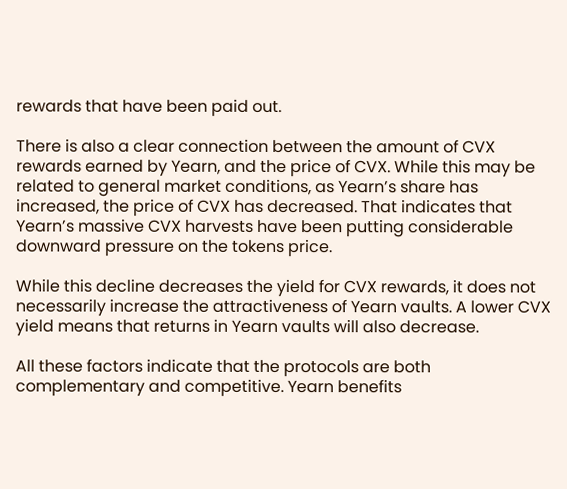rewards that have been paid out.

There is also a clear connection between the amount of CVX rewards earned by Yearn, and the price of CVX. While this may be related to general market conditions, as Yearn’s share has increased, the price of CVX has decreased. That indicates that Yearn’s massive CVX harvests have been putting considerable downward pressure on the tokens price.

While this decline decreases the yield for CVX rewards, it does not necessarily increase the attractiveness of Yearn vaults. A lower CVX yield means that returns in Yearn vaults will also decrease.

All these factors indicate that the protocols are both complementary and competitive. Yearn benefits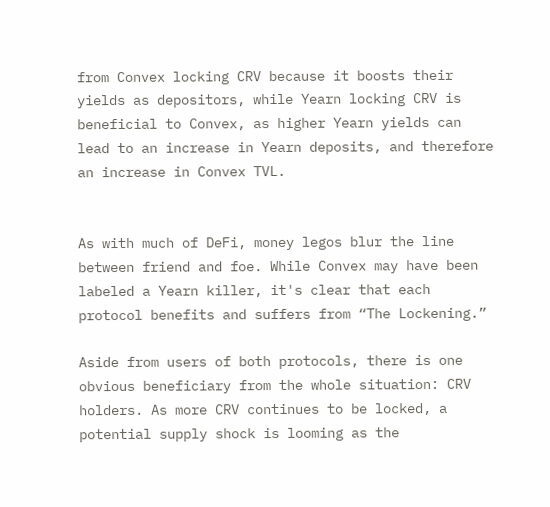from Convex locking CRV because it boosts their yields as depositors, while Yearn locking CRV is beneficial to Convex, as higher Yearn yields can lead to an increase in Yearn deposits, and therefore an increase in Convex TVL.


As with much of DeFi, money legos blur the line between friend and foe. While Convex may have been labeled a Yearn killer, it's clear that each protocol benefits and suffers from “The Lockening.”

Aside from users of both protocols, there is one obvious beneficiary from the whole situation: CRV holders. As more CRV continues to be locked, a potential supply shock is looming as the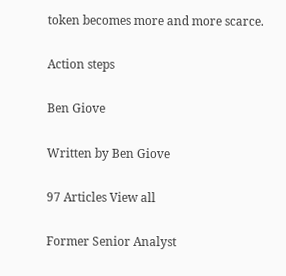token becomes more and more scarce.

Action steps

Ben Giove

Written by Ben Giove

97 Articles View all

Former Senior Analyst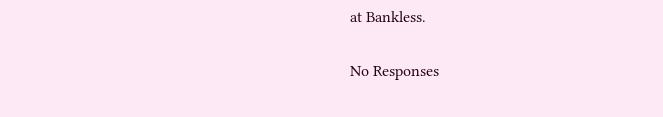at Bankless.

No Responses